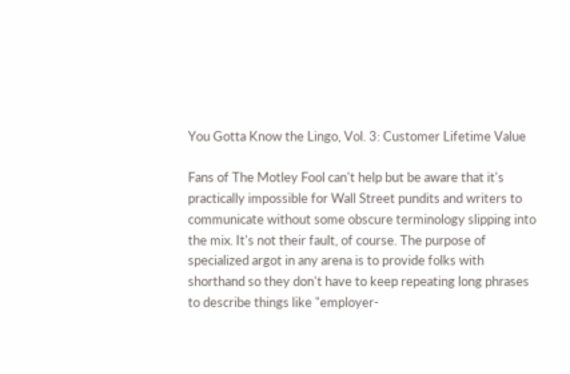You Gotta Know the Lingo, Vol. 3: Customer Lifetime Value

Fans of The Motley Fool can't help but be aware that it's practically impossible for Wall Street pundits and writers to communicate without some obscure terminology slipping into the mix. It's not their fault, of course. The purpose of specialized argot in any arena is to provide folks with shorthand so they don't have to keep repeating long phrases to describe things like "employer-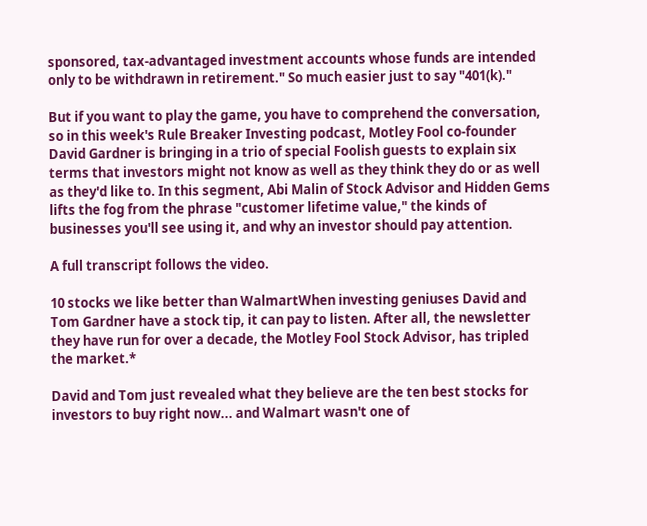sponsored, tax-advantaged investment accounts whose funds are intended only to be withdrawn in retirement." So much easier just to say "401(k)."

But if you want to play the game, you have to comprehend the conversation, so in this week's Rule Breaker Investing podcast, Motley Fool co-founder David Gardner is bringing in a trio of special Foolish guests to explain six terms that investors might not know as well as they think they do or as well as they'd like to. In this segment, Abi Malin of Stock Advisor and Hidden Gems lifts the fog from the phrase "customer lifetime value," the kinds of businesses you'll see using it, and why an investor should pay attention.

A full transcript follows the video.

10 stocks we like better than WalmartWhen investing geniuses David and Tom Gardner have a stock tip, it can pay to listen. After all, the newsletter they have run for over a decade, the Motley Fool Stock Advisor, has tripled the market.*

David and Tom just revealed what they believe are the ten best stocks for investors to buy right now... and Walmart wasn't one of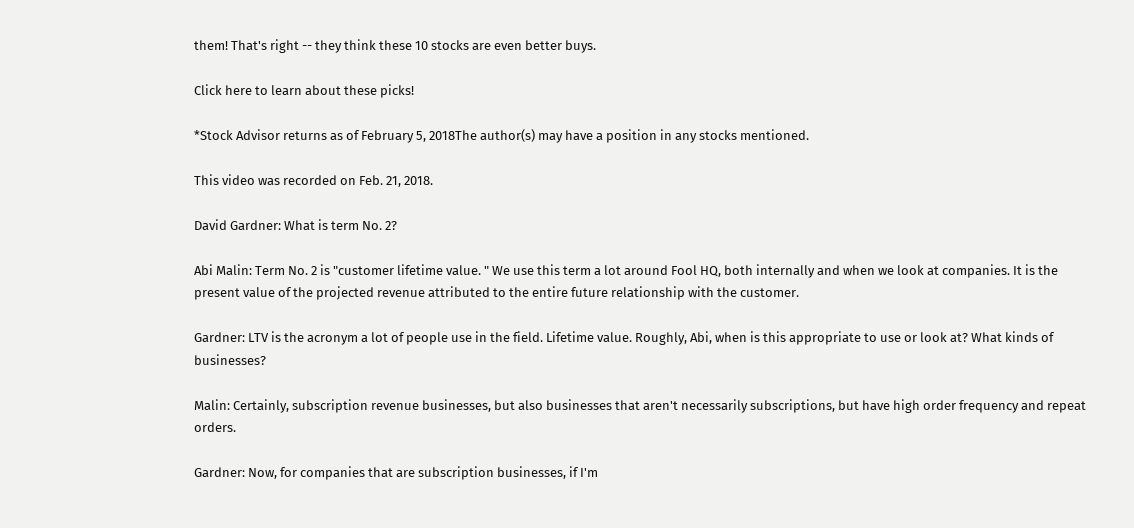them! That's right -- they think these 10 stocks are even better buys.

Click here to learn about these picks!

*Stock Advisor returns as of February 5, 2018The author(s) may have a position in any stocks mentioned.

This video was recorded on Feb. 21, 2018.

David Gardner: What is term No. 2?

Abi Malin: Term No. 2 is "customer lifetime value. " We use this term a lot around Fool HQ, both internally and when we look at companies. It is the present value of the projected revenue attributed to the entire future relationship with the customer.

Gardner: LTV is the acronym a lot of people use in the field. Lifetime value. Roughly, Abi, when is this appropriate to use or look at? What kinds of businesses?

Malin: Certainly, subscription revenue businesses, but also businesses that aren't necessarily subscriptions, but have high order frequency and repeat orders.

Gardner: Now, for companies that are subscription businesses, if I'm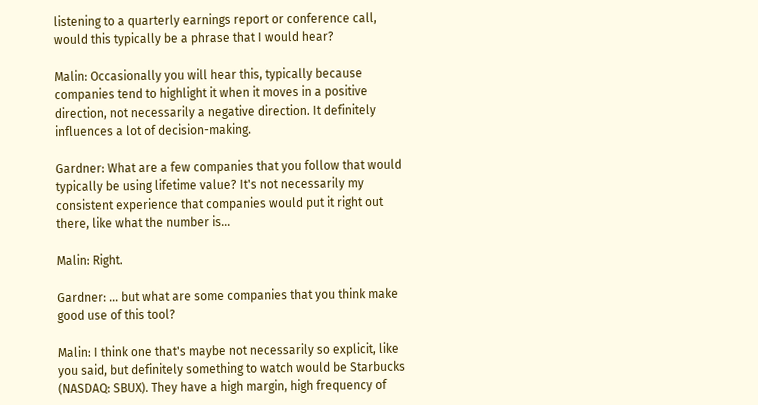listening to a quarterly earnings report or conference call, would this typically be a phrase that I would hear?

Malin: Occasionally you will hear this, typically because companies tend to highlight it when it moves in a positive direction, not necessarily a negative direction. It definitely influences a lot of decision-making.

Gardner: What are a few companies that you follow that would typically be using lifetime value? It's not necessarily my consistent experience that companies would put it right out there, like what the number is...

Malin: Right.

Gardner: ... but what are some companies that you think make good use of this tool?

Malin: I think one that's maybe not necessarily so explicit, like you said, but definitely something to watch would be Starbucks (NASDAQ: SBUX). They have a high margin, high frequency of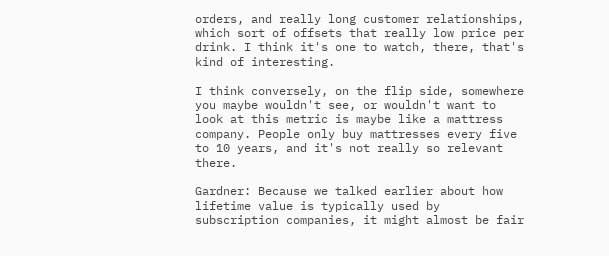orders, and really long customer relationships, which sort of offsets that really low price per drink. I think it's one to watch, there, that's kind of interesting.

I think conversely, on the flip side, somewhere you maybe wouldn't see, or wouldn't want to look at this metric is maybe like a mattress company. People only buy mattresses every five to 10 years, and it's not really so relevant there.

Gardner: Because we talked earlier about how lifetime value is typically used by subscription companies, it might almost be fair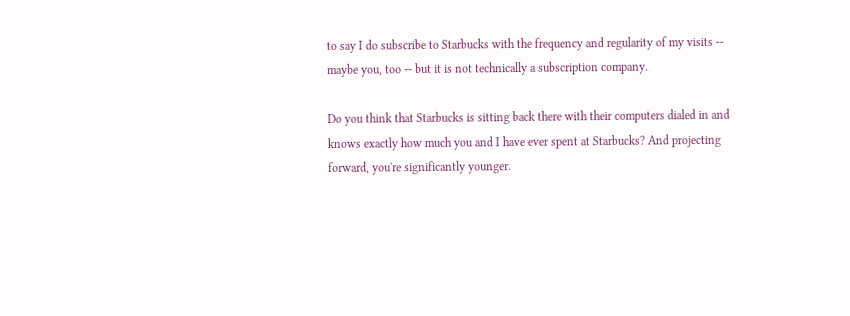to say I do subscribe to Starbucks with the frequency and regularity of my visits -- maybe you, too -- but it is not technically a subscription company.

Do you think that Starbucks is sitting back there with their computers dialed in and knows exactly how much you and I have ever spent at Starbucks? And projecting forward, you're significantly younger.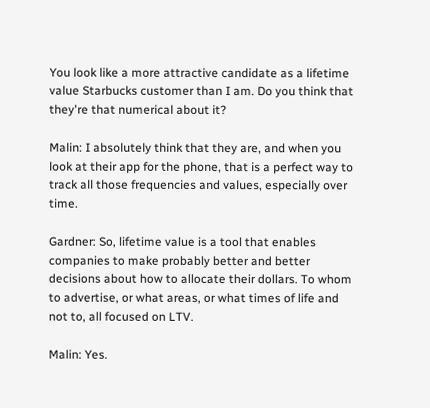You look like a more attractive candidate as a lifetime value Starbucks customer than I am. Do you think that they're that numerical about it?

Malin: I absolutely think that they are, and when you look at their app for the phone, that is a perfect way to track all those frequencies and values, especially over time.

Gardner: So, lifetime value is a tool that enables companies to make probably better and better decisions about how to allocate their dollars. To whom to advertise, or what areas, or what times of life and not to, all focused on LTV.

Malin: Yes.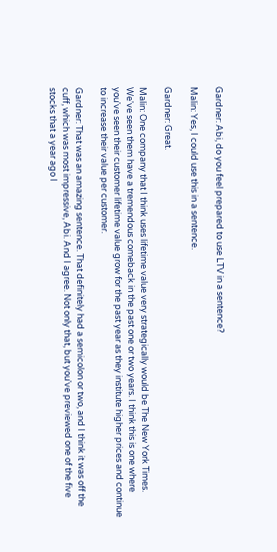Gardner: Abi, do you feel prepared to use LTV in a sentence?

Malin: Yes, I could use this in a sentence.

Gardner: Great.

Malin: One company that I think uses lifetime value very strategically would be The New York Times. We've seen them have a tremendous comeback in the past one or two years. I think this is one where you've seen their customer lifetime value grow for the past year as they institute higher prices and continue to increase their value per customer.

Gardner: That was an amazing sentence. That definitely had a semicolon or two, and I think it was off the cuff, which was most impressive, Abi. And I agree. Not only that, but you've previewed one of the five stocks that a year ago I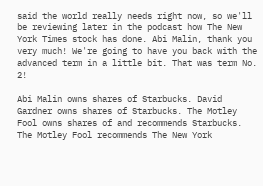said the world really needs right now, so we'll be reviewing later in the podcast how The New York Times stock has done. Abi Malin, thank you very much! We're going to have you back with the advanced term in a little bit. That was term No. 2!

Abi Malin owns shares of Starbucks. David Gardner owns shares of Starbucks. The Motley Fool owns shares of and recommends Starbucks. The Motley Fool recommends The New York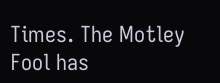Times. The Motley Fool has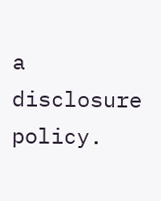a disclosure policy.